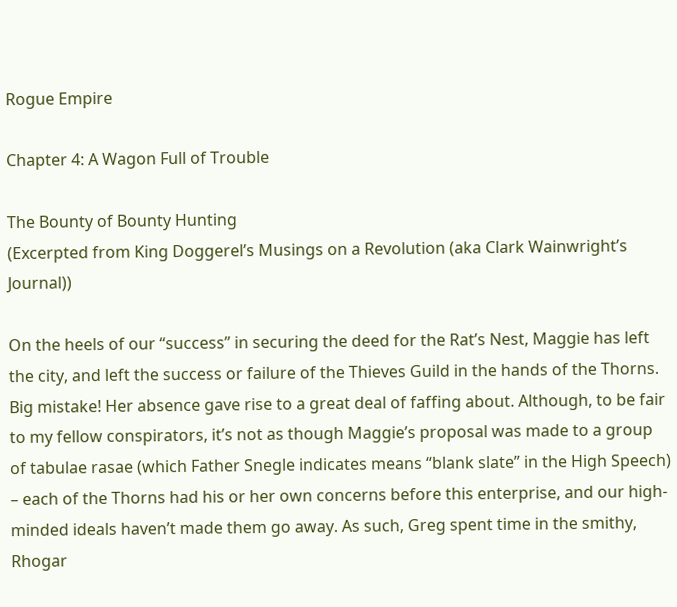Rogue Empire

Chapter 4: A Wagon Full of Trouble

The Bounty of Bounty Hunting
(Excerpted from King Doggerel’s Musings on a Revolution (aka Clark Wainwright’s Journal))

On the heels of our “success” in securing the deed for the Rat’s Nest, Maggie has left the city, and left the success or failure of the Thieves Guild in the hands of the Thorns. Big mistake! Her absence gave rise to a great deal of faffing about. Although, to be fair to my fellow conspirators, it’s not as though Maggie’s proposal was made to a group of tabulae rasae (which Father Snegle indicates means “blank slate” in the High Speech) – each of the Thorns had his or her own concerns before this enterprise, and our high-minded ideals haven’t made them go away. As such, Greg spent time in the smithy, Rhogar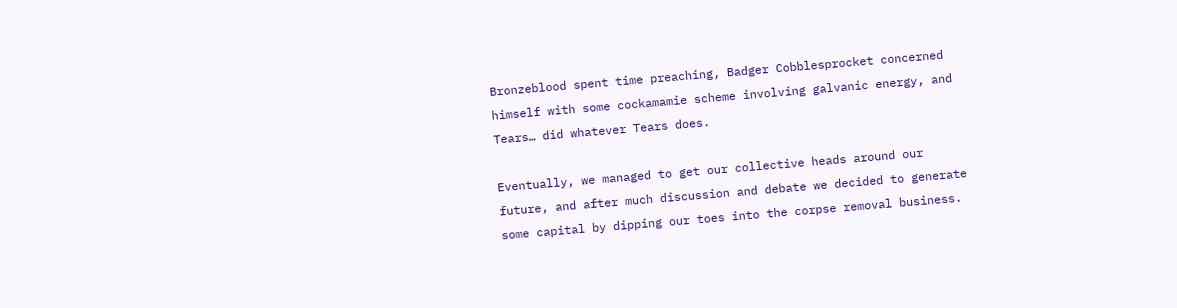Bronzeblood spent time preaching, Badger Cobblesprocket concerned himself with some cockamamie scheme involving galvanic energy, and Tears… did whatever Tears does.

Eventually, we managed to get our collective heads around our future, and after much discussion and debate we decided to generate some capital by dipping our toes into the corpse removal business.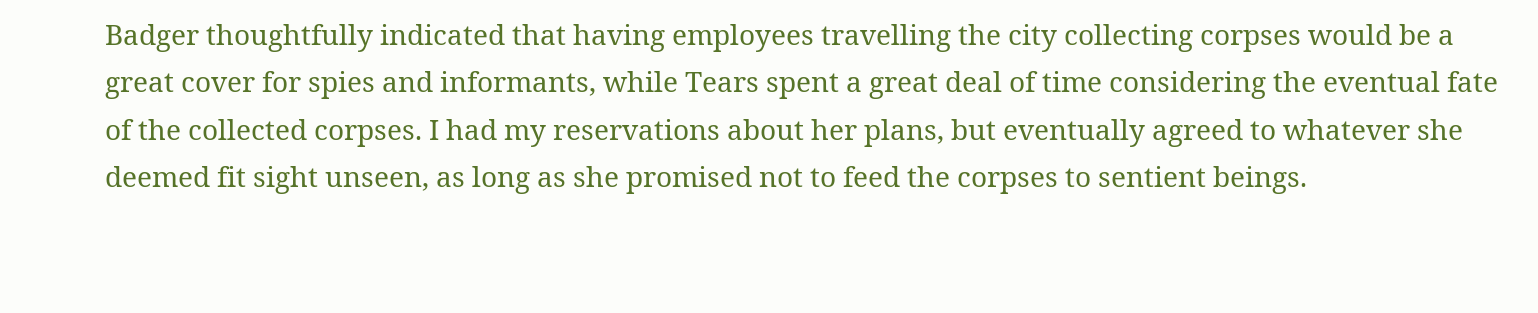Badger thoughtfully indicated that having employees travelling the city collecting corpses would be a great cover for spies and informants, while Tears spent a great deal of time considering the eventual fate of the collected corpses. I had my reservations about her plans, but eventually agreed to whatever she deemed fit sight unseen, as long as she promised not to feed the corpses to sentient beings.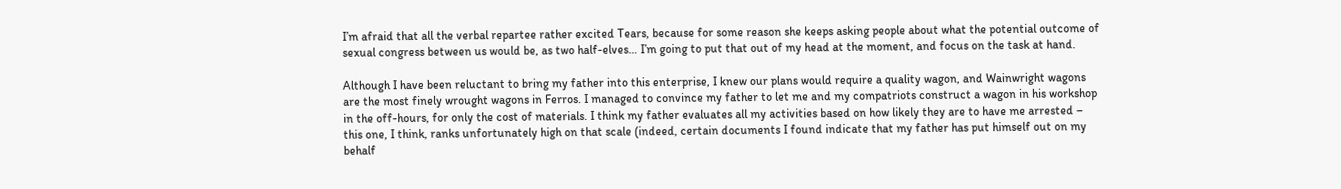I’m afraid that all the verbal repartee rather excited Tears, because for some reason she keeps asking people about what the potential outcome of sexual congress between us would be, as two half-elves… I’m going to put that out of my head at the moment, and focus on the task at hand.

Although I have been reluctant to bring my father into this enterprise, I knew our plans would require a quality wagon, and Wainwright wagons are the most finely wrought wagons in Ferros. I managed to convince my father to let me and my compatriots construct a wagon in his workshop in the off-hours, for only the cost of materials. I think my father evaluates all my activities based on how likely they are to have me arrested – this one, I think, ranks unfortunately high on that scale (indeed, certain documents I found indicate that my father has put himself out on my behalf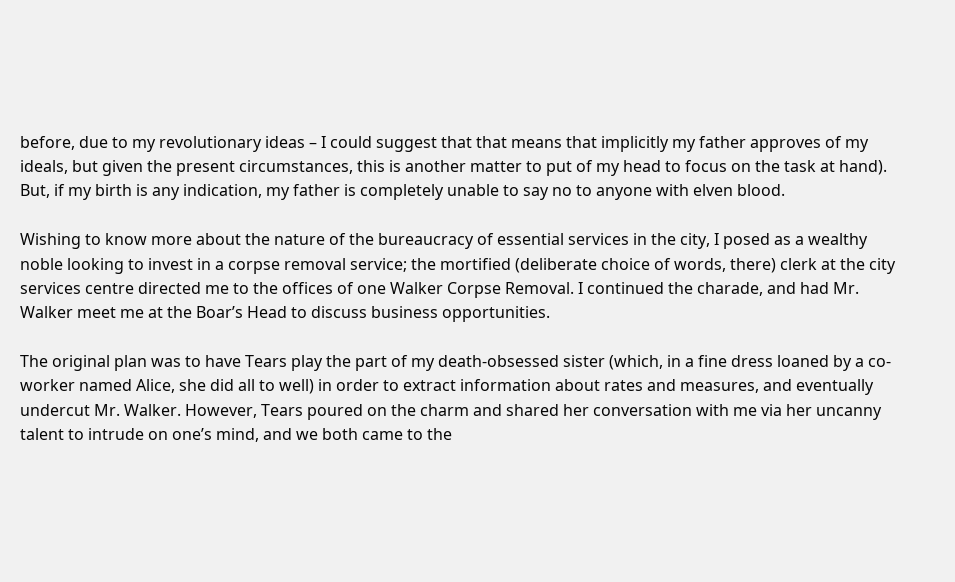before, due to my revolutionary ideas – I could suggest that that means that implicitly my father approves of my ideals, but given the present circumstances, this is another matter to put of my head to focus on the task at hand). But, if my birth is any indication, my father is completely unable to say no to anyone with elven blood.

Wishing to know more about the nature of the bureaucracy of essential services in the city, I posed as a wealthy noble looking to invest in a corpse removal service; the mortified (deliberate choice of words, there) clerk at the city services centre directed me to the offices of one Walker Corpse Removal. I continued the charade, and had Mr. Walker meet me at the Boar’s Head to discuss business opportunities.

The original plan was to have Tears play the part of my death-obsessed sister (which, in a fine dress loaned by a co-worker named Alice, she did all to well) in order to extract information about rates and measures, and eventually undercut Mr. Walker. However, Tears poured on the charm and shared her conversation with me via her uncanny talent to intrude on one’s mind, and we both came to the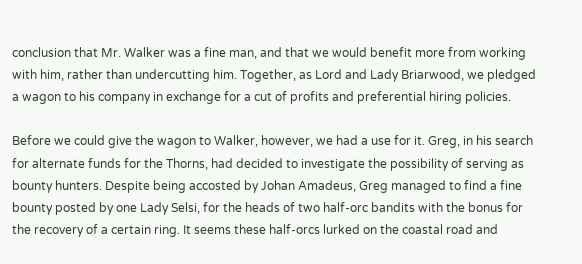conclusion that Mr. Walker was a fine man, and that we would benefit more from working with him, rather than undercutting him. Together, as Lord and Lady Briarwood, we pledged a wagon to his company in exchange for a cut of profits and preferential hiring policies.

Before we could give the wagon to Walker, however, we had a use for it. Greg, in his search for alternate funds for the Thorns, had decided to investigate the possibility of serving as bounty hunters. Despite being accosted by Johan Amadeus, Greg managed to find a fine bounty posted by one Lady Selsi, for the heads of two half-orc bandits with the bonus for the recovery of a certain ring. It seems these half-orcs lurked on the coastal road and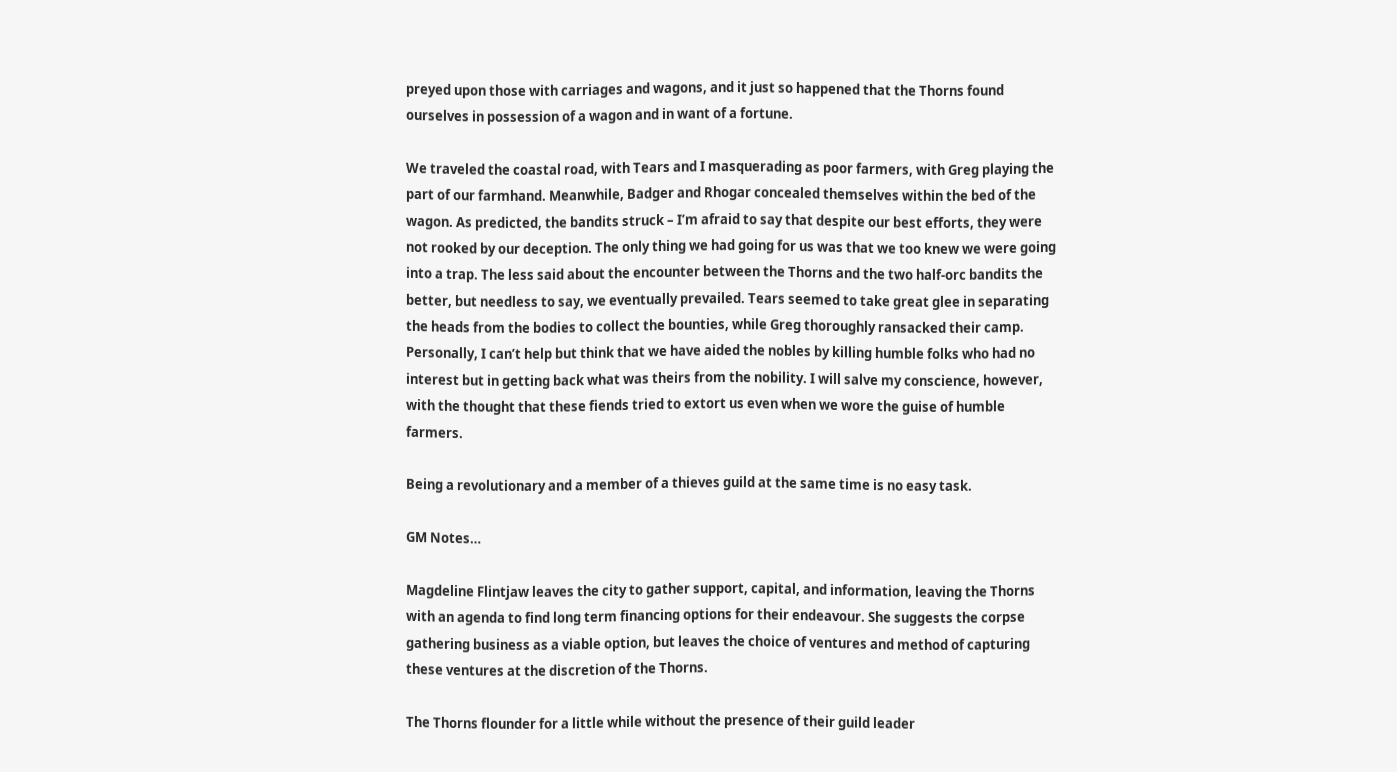preyed upon those with carriages and wagons, and it just so happened that the Thorns found ourselves in possession of a wagon and in want of a fortune.

We traveled the coastal road, with Tears and I masquerading as poor farmers, with Greg playing the part of our farmhand. Meanwhile, Badger and Rhogar concealed themselves within the bed of the wagon. As predicted, the bandits struck – I’m afraid to say that despite our best efforts, they were not rooked by our deception. The only thing we had going for us was that we too knew we were going into a trap. The less said about the encounter between the Thorns and the two half-orc bandits the better, but needless to say, we eventually prevailed. Tears seemed to take great glee in separating the heads from the bodies to collect the bounties, while Greg thoroughly ransacked their camp. Personally, I can’t help but think that we have aided the nobles by killing humble folks who had no interest but in getting back what was theirs from the nobility. I will salve my conscience, however, with the thought that these fiends tried to extort us even when we wore the guise of humble farmers.

Being a revolutionary and a member of a thieves guild at the same time is no easy task.

GM Notes…

Magdeline Flintjaw leaves the city to gather support, capital, and information, leaving the Thorns with an agenda to find long term financing options for their endeavour. She suggests the corpse gathering business as a viable option, but leaves the choice of ventures and method of capturing these ventures at the discretion of the Thorns.

The Thorns flounder for a little while without the presence of their guild leader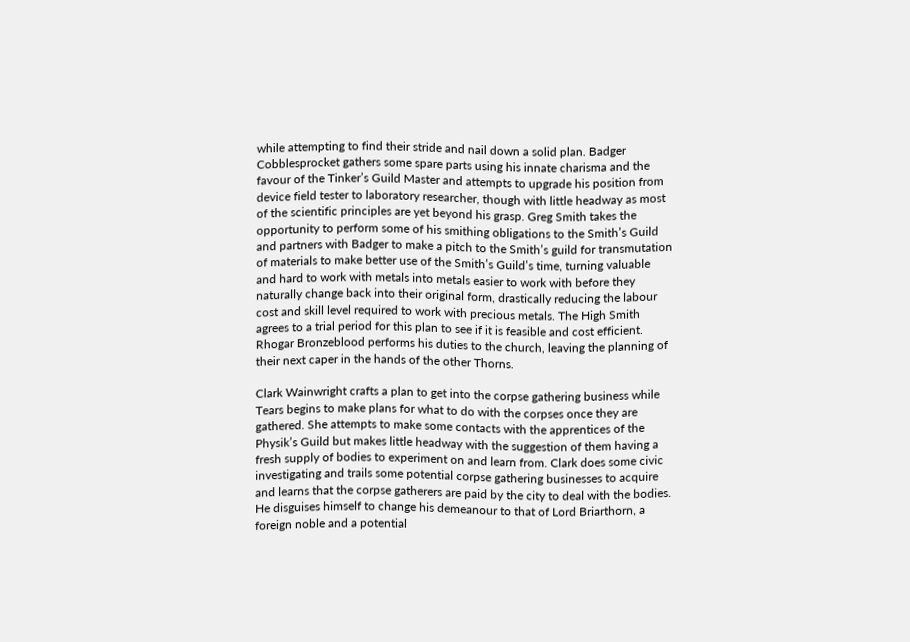while attempting to find their stride and nail down a solid plan. Badger Cobblesprocket gathers some spare parts using his innate charisma and the favour of the Tinker’s Guild Master and attempts to upgrade his position from device field tester to laboratory researcher, though with little headway as most of the scientific principles are yet beyond his grasp. Greg Smith takes the opportunity to perform some of his smithing obligations to the Smith’s Guild and partners with Badger to make a pitch to the Smith’s guild for transmutation of materials to make better use of the Smith’s Guild’s time, turning valuable and hard to work with metals into metals easier to work with before they naturally change back into their original form, drastically reducing the labour cost and skill level required to work with precious metals. The High Smith agrees to a trial period for this plan to see if it is feasible and cost efficient. Rhogar Bronzeblood performs his duties to the church, leaving the planning of their next caper in the hands of the other Thorns.

Clark Wainwright crafts a plan to get into the corpse gathering business while Tears begins to make plans for what to do with the corpses once they are gathered. She attempts to make some contacts with the apprentices of the Physik’s Guild but makes little headway with the suggestion of them having a fresh supply of bodies to experiment on and learn from. Clark does some civic investigating and trails some potential corpse gathering businesses to acquire and learns that the corpse gatherers are paid by the city to deal with the bodies. He disguises himself to change his demeanour to that of Lord Briarthorn, a foreign noble and a potential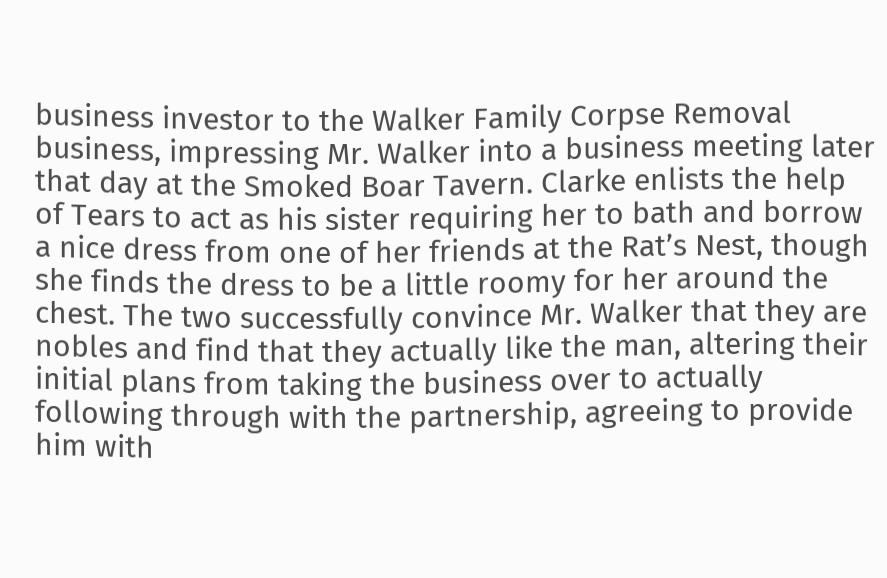business investor to the Walker Family Corpse Removal business, impressing Mr. Walker into a business meeting later that day at the Smoked Boar Tavern. Clarke enlists the help of Tears to act as his sister requiring her to bath and borrow a nice dress from one of her friends at the Rat’s Nest, though she finds the dress to be a little roomy for her around the chest. The two successfully convince Mr. Walker that they are nobles and find that they actually like the man, altering their initial plans from taking the business over to actually following through with the partnership, agreeing to provide him with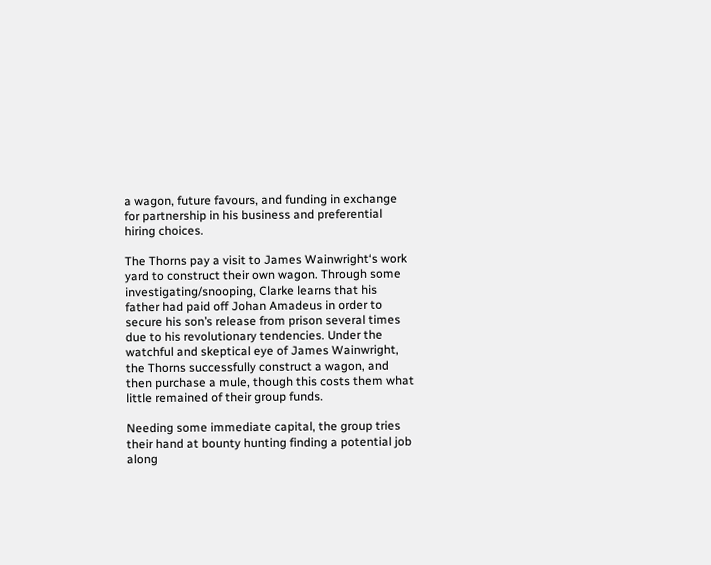a wagon, future favours, and funding in exchange for partnership in his business and preferential hiring choices.

The Thorns pay a visit to James Wainwright‘s work yard to construct their own wagon. Through some investigating/snooping, Clarke learns that his father had paid off Johan Amadeus in order to secure his son’s release from prison several times due to his revolutionary tendencies. Under the watchful and skeptical eye of James Wainwright, the Thorns successfully construct a wagon, and then purchase a mule, though this costs them what little remained of their group funds.

Needing some immediate capital, the group tries their hand at bounty hunting finding a potential job along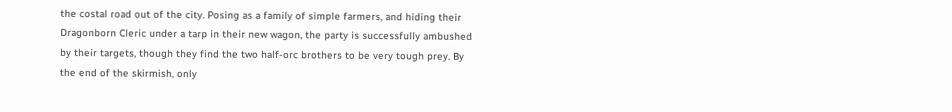the costal road out of the city. Posing as a family of simple farmers, and hiding their Dragonborn Cleric under a tarp in their new wagon, the party is successfully ambushed by their targets, though they find the two half-orc brothers to be very tough prey. By the end of the skirmish, only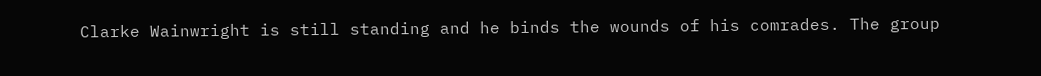Clarke Wainwright is still standing and he binds the wounds of his comrades. The group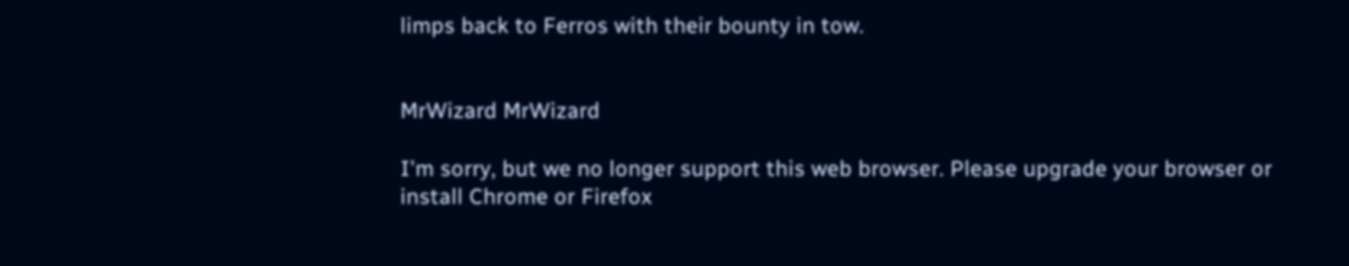limps back to Ferros with their bounty in tow.


MrWizard MrWizard

I'm sorry, but we no longer support this web browser. Please upgrade your browser or install Chrome or Firefox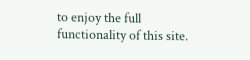to enjoy the full functionality of this site.